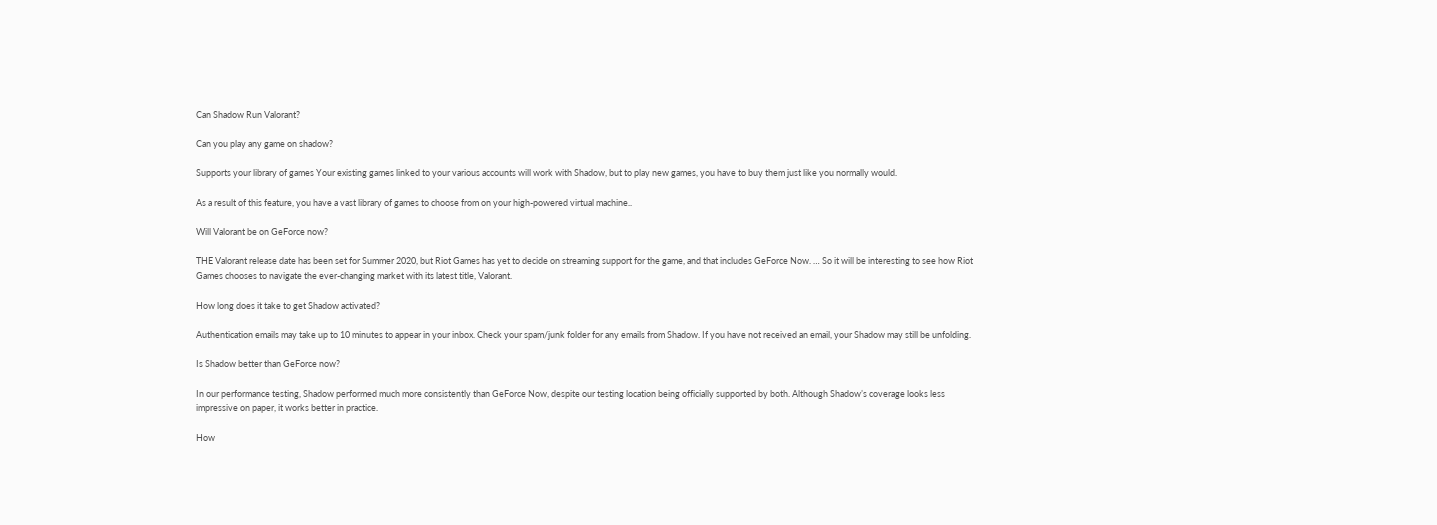Can Shadow Run Valorant?

Can you play any game on shadow?

Supports your library of games Your existing games linked to your various accounts will work with Shadow, but to play new games, you have to buy them just like you normally would.

As a result of this feature, you have a vast library of games to choose from on your high-powered virtual machine..

Will Valorant be on GeForce now?

THE Valorant release date has been set for Summer 2020, but Riot Games has yet to decide on streaming support for the game, and that includes GeForce Now. … So it will be interesting to see how Riot Games chooses to navigate the ever-changing market with its latest title, Valorant.

How long does it take to get Shadow activated?

Authentication emails may take up to 10 minutes to appear in your inbox. Check your spam/junk folder for any emails from Shadow. If you have not received an email, your Shadow may still be unfolding.

Is Shadow better than GeForce now?

In our performance testing, Shadow performed much more consistently than GeForce Now, despite our testing location being officially supported by both. Although Shadow’s coverage looks less impressive on paper, it works better in practice.

How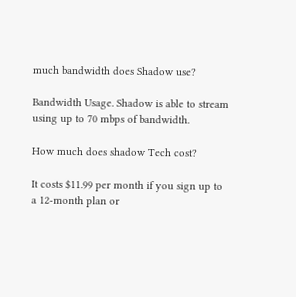much bandwidth does Shadow use?

Bandwidth Usage. Shadow is able to stream using up to 70 mbps of bandwidth.

How much does shadow Tech cost?

It costs $11.99 per month if you sign up to a 12-month plan or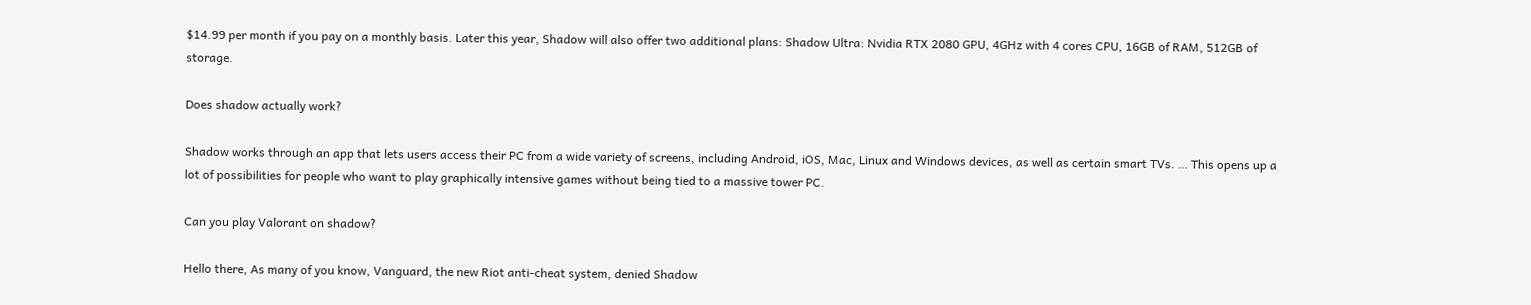$14.99 per month if you pay on a monthly basis. Later this year, Shadow will also offer two additional plans: Shadow Ultra: Nvidia RTX 2080 GPU, 4GHz with 4 cores CPU, 16GB of RAM, 512GB of storage.

Does shadow actually work?

Shadow works through an app that lets users access their PC from a wide variety of screens, including Android, iOS, Mac, Linux and Windows devices, as well as certain smart TVs. … This opens up a lot of possibilities for people who want to play graphically intensive games without being tied to a massive tower PC.

Can you play Valorant on shadow?

Hello there, As many of you know, Vanguard, the new Riot anti-cheat system, denied Shadow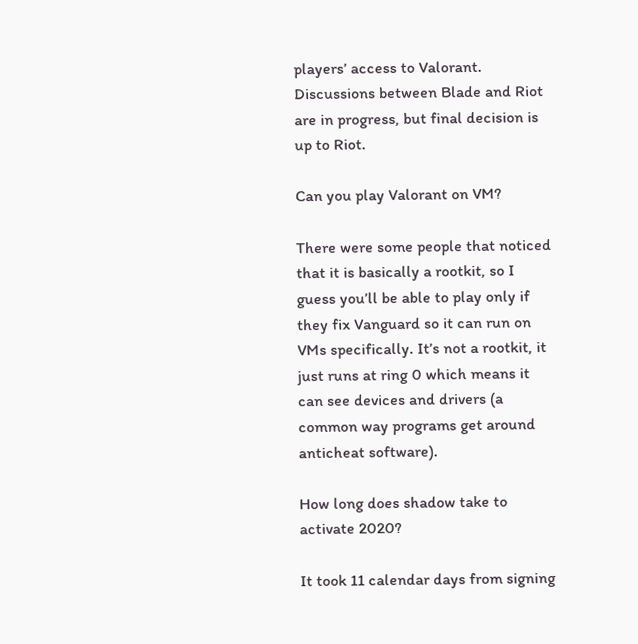players’ access to Valorant. Discussions between Blade and Riot are in progress, but final decision is up to Riot.

Can you play Valorant on VM?

There were some people that noticed that it is basically a rootkit, so I guess you’ll be able to play only if they fix Vanguard so it can run on VMs specifically. It’s not a rootkit, it just runs at ring 0 which means it can see devices and drivers (a common way programs get around anticheat software).

How long does shadow take to activate 2020?

It took 11 calendar days from signing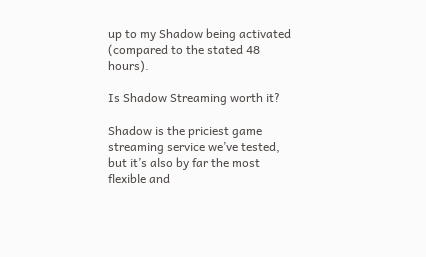up to my Shadow being activated (compared to the stated 48 hours).

Is Shadow Streaming worth it?

Shadow is the priciest game streaming service we’ve tested, but it’s also by far the most flexible and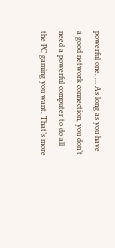powerful one. … As long as you have a good network connection, you don’t need a powerful computer to do all the PC gaming you want. That’s more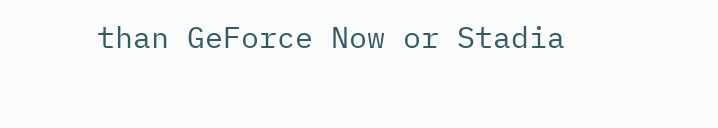than GeForce Now or Stadia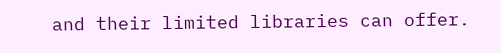and their limited libraries can offer.